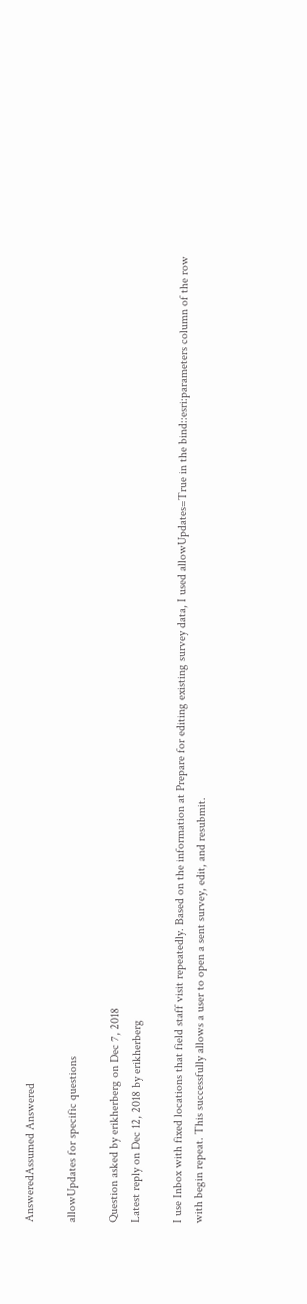AnsweredAssumed Answered

allowUpdates for specific questions

Question asked by erikherberg on Dec 7, 2018
Latest reply on Dec 12, 2018 by erikherberg

I use Inbox with fixed locations that field staff visit repeatedly. Based on the information at Prepare for editing existing survey data, I used allowUpdates=True in the bind::esri:parameters column of the row with begin repeat. This successfully allows a user to open a sent survey, edit, and resubmit.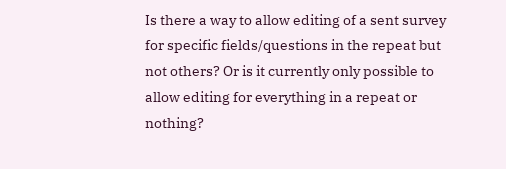Is there a way to allow editing of a sent survey for specific fields/questions in the repeat but not others? Or is it currently only possible to allow editing for everything in a repeat or nothing?